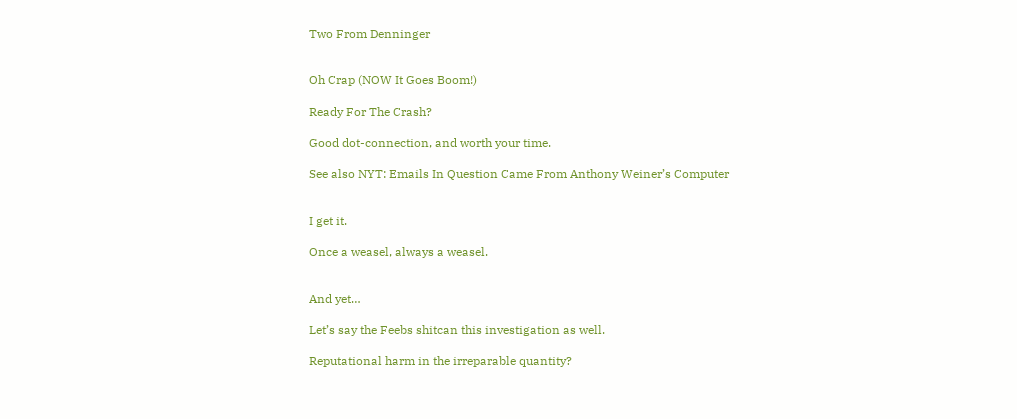Two From Denninger


Oh Crap (NOW It Goes Boom!)

Ready For The Crash?

Good dot-connection, and worth your time.

See also NYT: Emails In Question Came From Anthony Weiner’s Computer


I get it.

Once a weasel, always a weasel.


And yet…

Let’s say the Feebs shitcan this investigation as well.

Reputational harm in the irreparable quantity?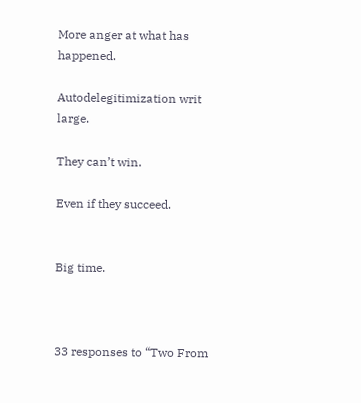More anger at what has happened.

Autodelegitimization writ large.

They can’t win.

Even if they succeed.


Big time.



33 responses to “Two From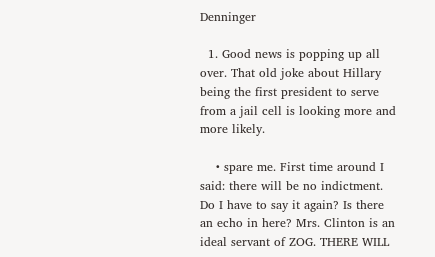Denninger

  1. Good news is popping up all over. That old joke about Hillary being the first president to serve from a jail cell is looking more and more likely.

    • spare me. First time around I said: there will be no indictment. Do I have to say it again? Is there an echo in here? Mrs. Clinton is an ideal servant of ZOG. THERE WILL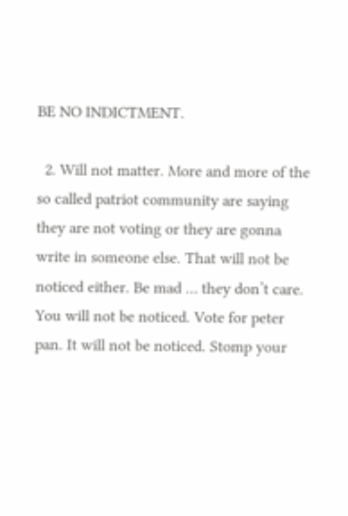BE NO INDICTMENT.

  2. Will not matter. More and more of the so called patriot community are saying they are not voting or they are gonna write in someone else. That will not be noticed either. Be mad … they don’t care. You will not be noticed. Vote for peter pan. It will not be noticed. Stomp your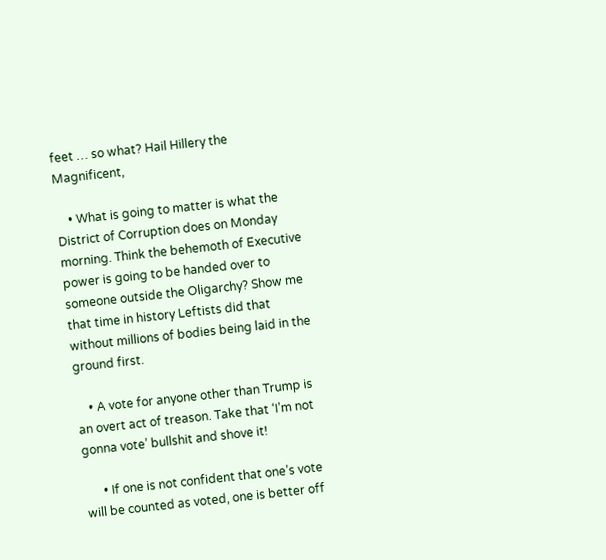feet … so what? Hail Hillery the Magnificent,

    • What is going to matter is what the District of Corruption does on Monday morning. Think the behemoth of Executive power is going to be handed over to someone outside the Oligarchy? Show me that time in history Leftists did that without millions of bodies being laid in the ground first.

    • A vote for anyone other than Trump is an overt act of treason. Take that ‘I’m not gonna vote’ bullshit and shove it!

      • If one is not confident that one’s vote will be counted as voted, one is better off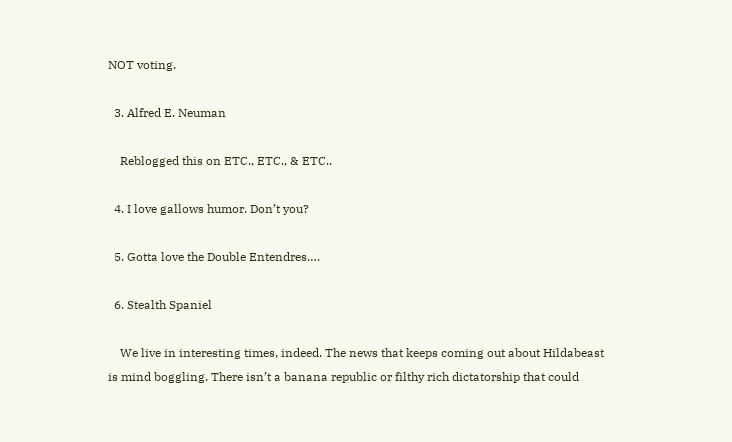NOT voting.

  3. Alfred E. Neuman

    Reblogged this on ETC., ETC., & ETC..

  4. I love gallows humor. Don’t you?

  5. Gotta love the Double Entendres….

  6. Stealth Spaniel

    We live in interesting times, indeed. The news that keeps coming out about Hildabeast is mind boggling. There isn’t a banana republic or filthy rich dictatorship that could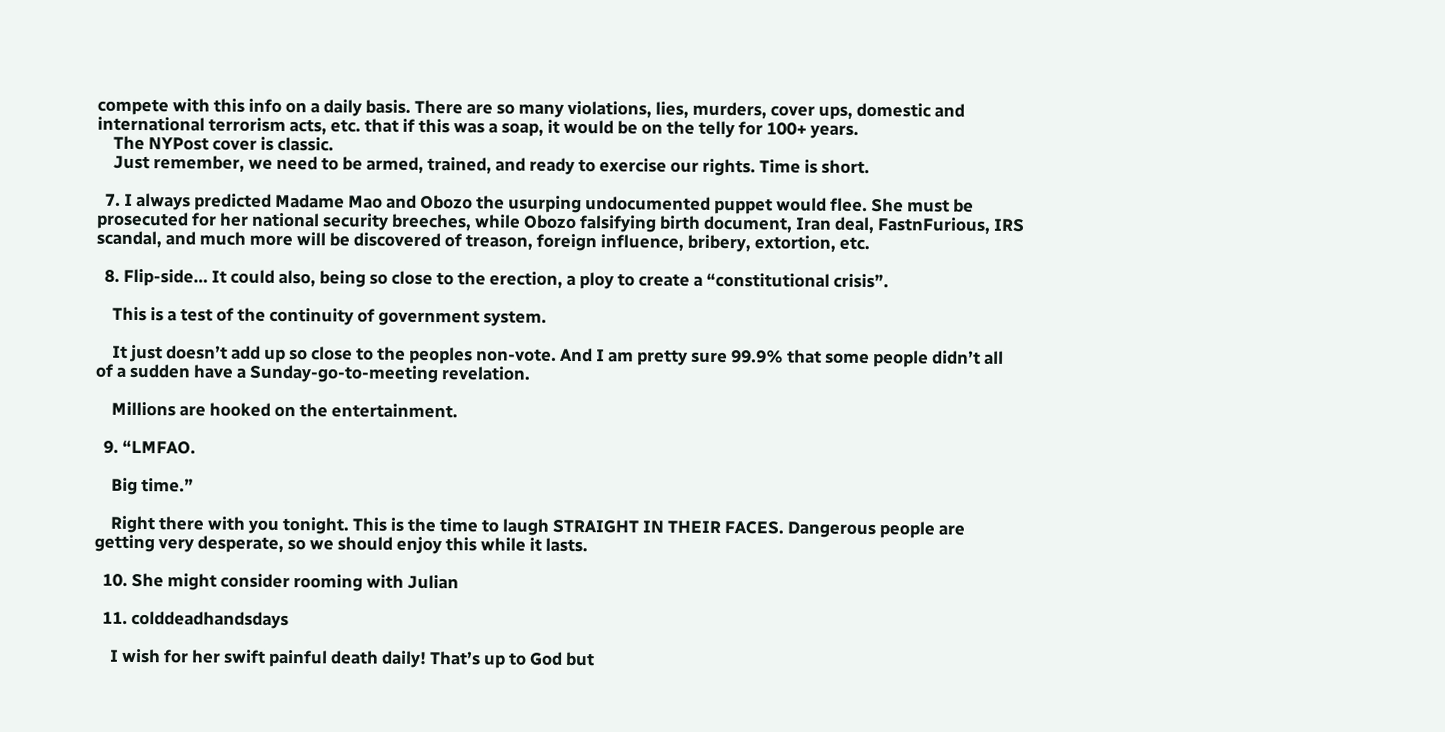compete with this info on a daily basis. There are so many violations, lies, murders, cover ups, domestic and international terrorism acts, etc. that if this was a soap, it would be on the telly for 100+ years.
    The NYPost cover is classic.
    Just remember, we need to be armed, trained, and ready to exercise our rights. Time is short.

  7. I always predicted Madame Mao and Obozo the usurping undocumented puppet would flee. She must be prosecuted for her national security breeches, while Obozo falsifying birth document, Iran deal, FastnFurious, IRS scandal, and much more will be discovered of treason, foreign influence, bribery, extortion, etc.

  8. Flip-side… It could also, being so close to the erection, a ploy to create a “constitutional crisis”.

    This is a test of the continuity of government system.

    It just doesn’t add up so close to the peoples non-vote. And I am pretty sure 99.9% that some people didn’t all of a sudden have a Sunday-go-to-meeting revelation.

    Millions are hooked on the entertainment.

  9. “LMFAO.

    Big time.”

    Right there with you tonight. This is the time to laugh STRAIGHT IN THEIR FACES. Dangerous people are getting very desperate, so we should enjoy this while it lasts.

  10. She might consider rooming with Julian

  11. colddeadhandsdays

    I wish for her swift painful death daily! That’s up to God but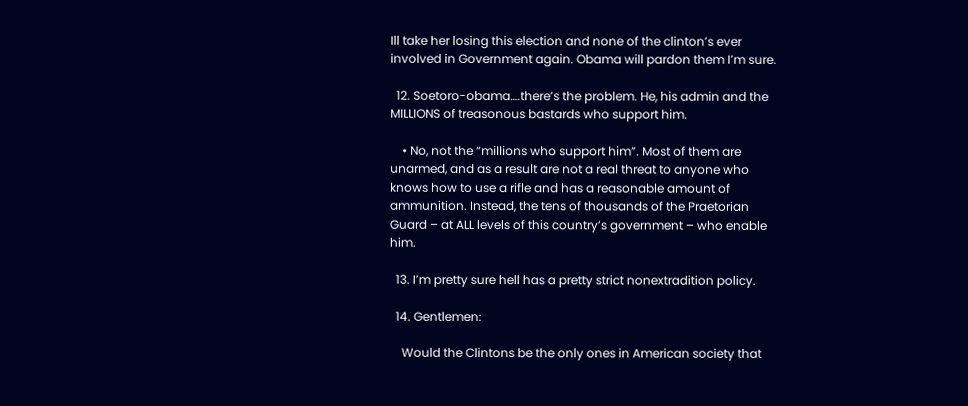Ill take her losing this election and none of the clinton’s ever involved in Government again. Obama will pardon them I’m sure.

  12. Soetoro-obama….there’s the problem. He, his admin and the MILLIONS of treasonous bastards who support him.

    • No, not the “millions who support him”. Most of them are unarmed, and as a result are not a real threat to anyone who knows how to use a rifle and has a reasonable amount of ammunition. Instead, the tens of thousands of the Praetorian Guard – at ALL levels of this country’s government – who enable him.

  13. I’m pretty sure hell has a pretty strict nonextradition policy.

  14. Gentlemen:

    Would the Clintons be the only ones in American society that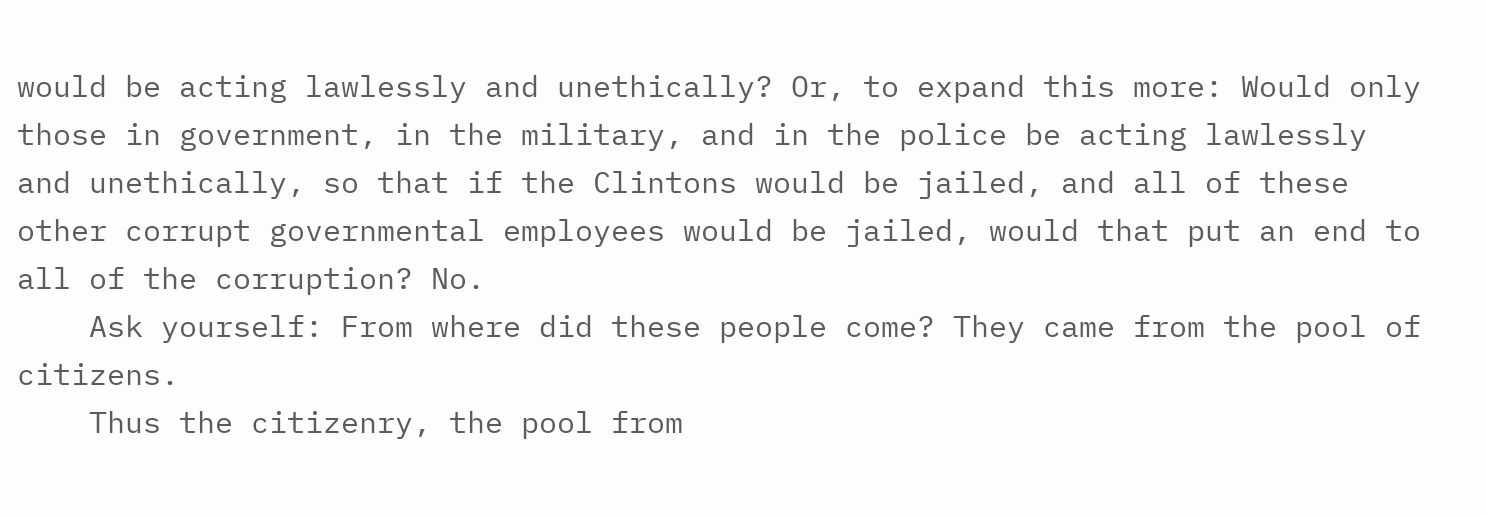would be acting lawlessly and unethically? Or, to expand this more: Would only those in government, in the military, and in the police be acting lawlessly and unethically, so that if the Clintons would be jailed, and all of these other corrupt governmental employees would be jailed, would that put an end to all of the corruption? No.
    Ask yourself: From where did these people come? They came from the pool of citizens.
    Thus the citizenry, the pool from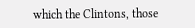which the Clintons, those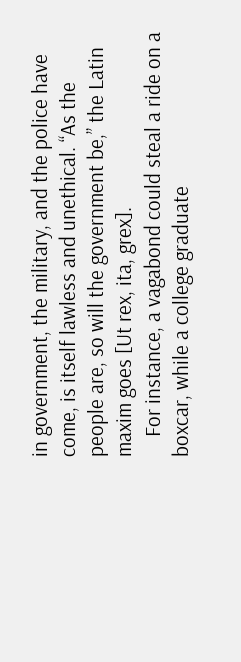in government, the military, and the police have come, is itself lawless and unethical. “As the people are, so will the government be,” the Latin maxim goes [Ut rex, ita, grex].
    For instance, a vagabond could steal a ride on a boxcar, while a college graduate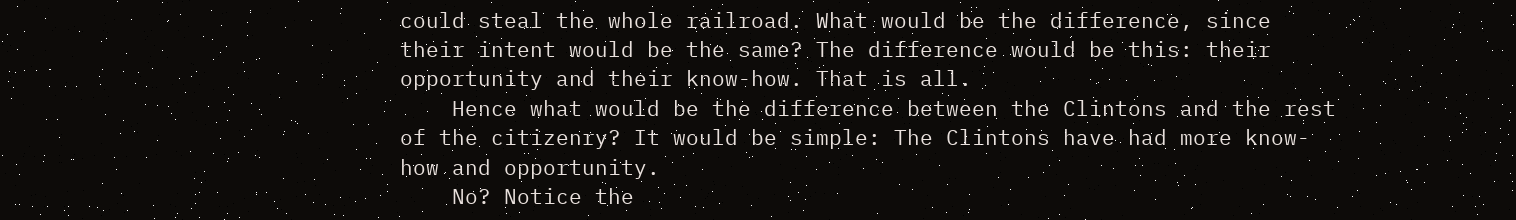could steal the whole railroad. What would be the difference, since their intent would be the same? The difference would be this: their opportunity and their know-how. That is all.
    Hence what would be the difference between the Clintons and the rest of the citizenry? It would be simple: The Clintons have had more know-how and opportunity.
    No? Notice the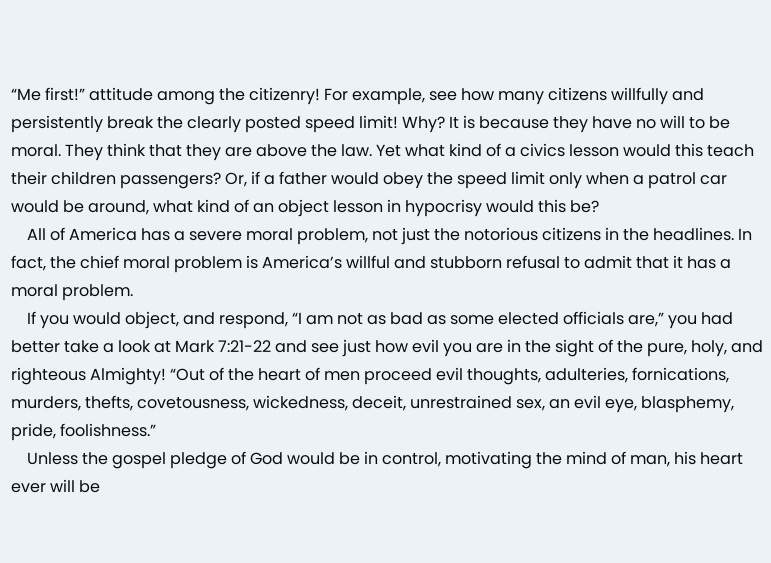“Me first!” attitude among the citizenry! For example, see how many citizens willfully and persistently break the clearly posted speed limit! Why? It is because they have no will to be moral. They think that they are above the law. Yet what kind of a civics lesson would this teach their children passengers? Or, if a father would obey the speed limit only when a patrol car would be around, what kind of an object lesson in hypocrisy would this be?
    All of America has a severe moral problem, not just the notorious citizens in the headlines. In fact, the chief moral problem is America’s willful and stubborn refusal to admit that it has a moral problem.
    If you would object, and respond, “I am not as bad as some elected officials are,” you had better take a look at Mark 7:21-22 and see just how evil you are in the sight of the pure, holy, and righteous Almighty! “Out of the heart of men proceed evil thoughts, adulteries, fornications, murders, thefts, covetousness, wickedness, deceit, unrestrained sex, an evil eye, blasphemy, pride, foolishness.”
    Unless the gospel pledge of God would be in control, motivating the mind of man, his heart ever will be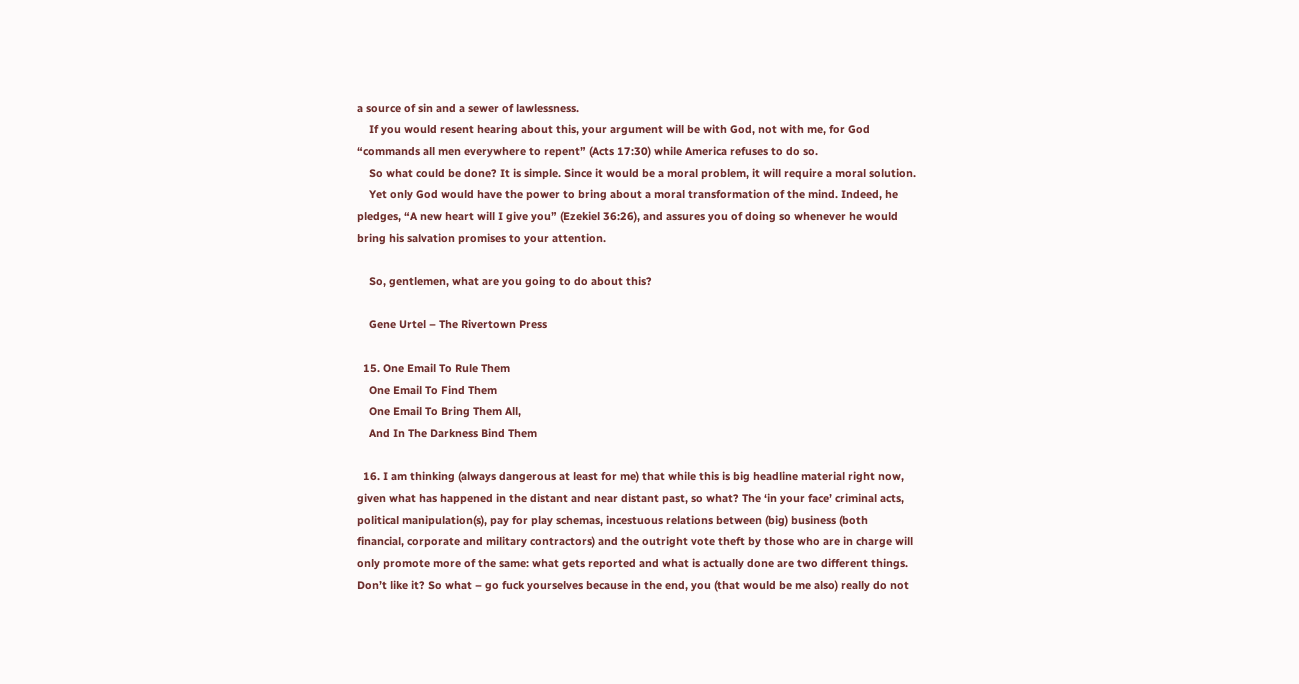a source of sin and a sewer of lawlessness.
    If you would resent hearing about this, your argument will be with God, not with me, for God “commands all men everywhere to repent” (Acts 17:30) while America refuses to do so.
    So what could be done? It is simple. Since it would be a moral problem, it will require a moral solution.
    Yet only God would have the power to bring about a moral transformation of the mind. Indeed, he pledges, “A new heart will I give you” (Ezekiel 36:26), and assures you of doing so whenever he would bring his salvation promises to your attention.

    So, gentlemen, what are you going to do about this?

    Gene Urtel – The Rivertown Press

  15. One Email To Rule Them
    One Email To Find Them
    One Email To Bring Them All,
    And In The Darkness Bind Them

  16. I am thinking (always dangerous at least for me) that while this is big headline material right now, given what has happened in the distant and near distant past, so what? The ‘in your face’ criminal acts, political manipulation(s), pay for play schemas, incestuous relations between (big) business (both financial, corporate and military contractors) and the outright vote theft by those who are in charge will only promote more of the same: what gets reported and what is actually done are two different things. Don’t like it? So what – go fuck yourselves because in the end, you (that would be me also) really do not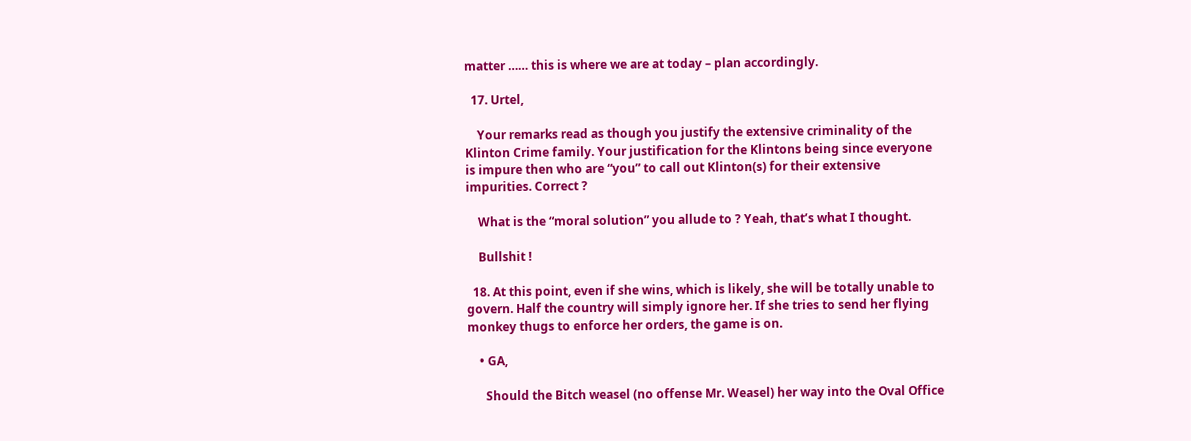matter …… this is where we are at today – plan accordingly.

  17. Urtel,

    Your remarks read as though you justify the extensive criminality of the Klinton Crime family. Your justification for the Klintons being since everyone is impure then who are “you” to call out Klinton(s) for their extensive impurities. Correct ?

    What is the “moral solution” you allude to ? Yeah, that’s what I thought.

    Bullshit !

  18. At this point, even if she wins, which is likely, she will be totally unable to govern. Half the country will simply ignore her. If she tries to send her flying monkey thugs to enforce her orders, the game is on.

    • GA,

      Should the Bitch weasel (no offense Mr. Weasel) her way into the Oval Office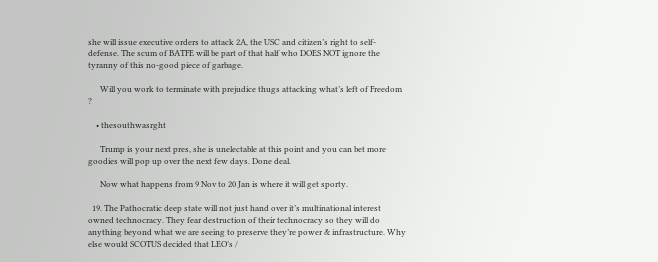she will issue executive orders to attack 2A, the USC and citizen’s right to self-defense. The scum of BATFE will be part of that half who DOES NOT ignore the tyranny of this no-good piece of garbage.

      Will you work to terminate with prejudice thugs attacking what’s left of Freedom ?

    • thesouthwasrght

      Trump is your next pres, she is unelectable at this point and you can bet more goodies will pop up over the next few days. Done deal.

      Now what happens from 9 Nov to 20 Jan is where it will get sporty.

  19. The Pathocratic deep state will not just hand over it’s multinational interest owned technocracy. They fear destruction of their technocracy so they will do anything beyond what we are seeing to preserve they’re power & infrastructure. Why else would SCOTUS decided that LEO’s /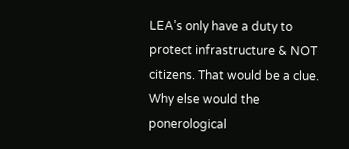LEA’s only have a duty to protect infrastructure & NOT citizens. That would be a clue. Why else would the ponerological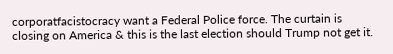corporatfacistocracy want a Federal Police force. The curtain is closing on America & this is the last election should Trump not get it.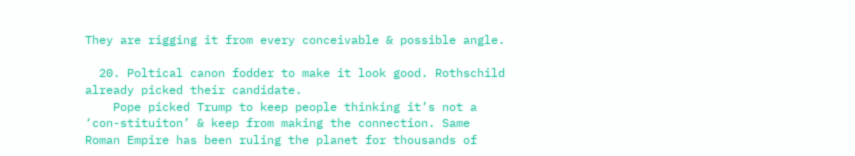They are rigging it from every conceivable & possible angle.

  20. Poltical canon fodder to make it look good. Rothschild already picked their candidate.
    Pope picked Trump to keep people thinking it’s not a ‘con-stituiton’ & keep from making the connection. Same Roman Empire has been ruling the planet for thousands of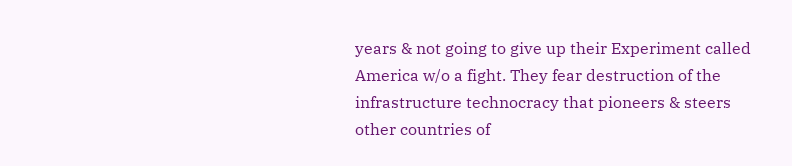years & not going to give up their Experiment called America w/o a fight. They fear destruction of the infrastructure technocracy that pioneers & steers other countries of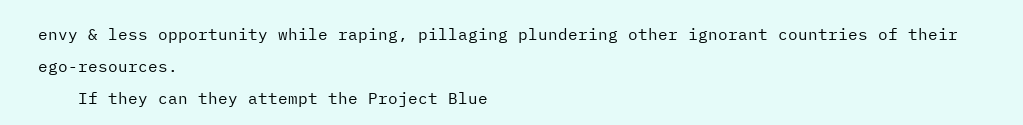envy & less opportunity while raping, pillaging plundering other ignorant countries of their ego-resources.
    If they can they attempt the Project Blue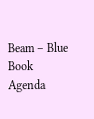Beam – Blue Book Agenda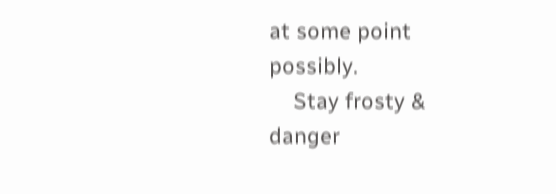at some point possibly.
    Stay frosty & danger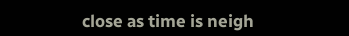close as time is neigh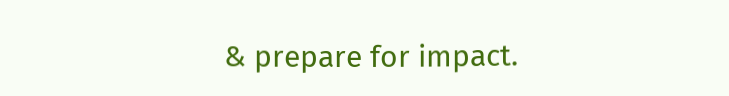& prepare for impact.